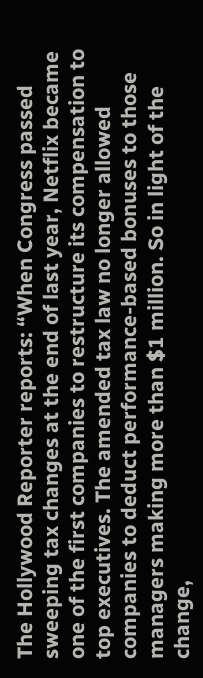The Hollywood Reporter reports: “When Congress passed sweeping tax changes at the end of last year, Netflix became one of the first companies to restructure its compensation to top executives. The amended tax law no longer allowed companies to deduct performance-based bonuses to those managers making more than $1 million. So in light of the change,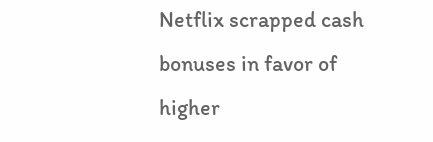Netflix scrapped cash bonuses in favor of higher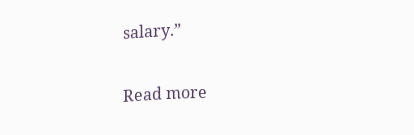salary.”

Read more